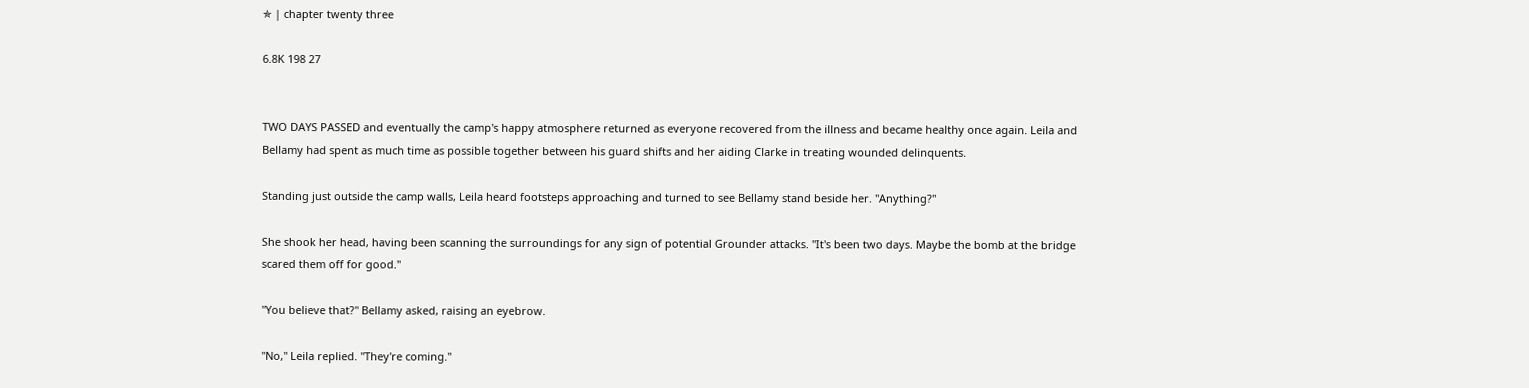✯ | chapter twenty three

6.8K 198 27


TWO DAYS PASSED and eventually the camp's happy atmosphere returned as everyone recovered from the illness and became healthy once again. Leila and Bellamy had spent as much time as possible together between his guard shifts and her aiding Clarke in treating wounded delinquents.

Standing just outside the camp walls, Leila heard footsteps approaching and turned to see Bellamy stand beside her. "Anything?"

She shook her head, having been scanning the surroundings for any sign of potential Grounder attacks. "It's been two days. Maybe the bomb at the bridge scared them off for good."

"You believe that?" Bellamy asked, raising an eyebrow.

"No," Leila replied. "They're coming."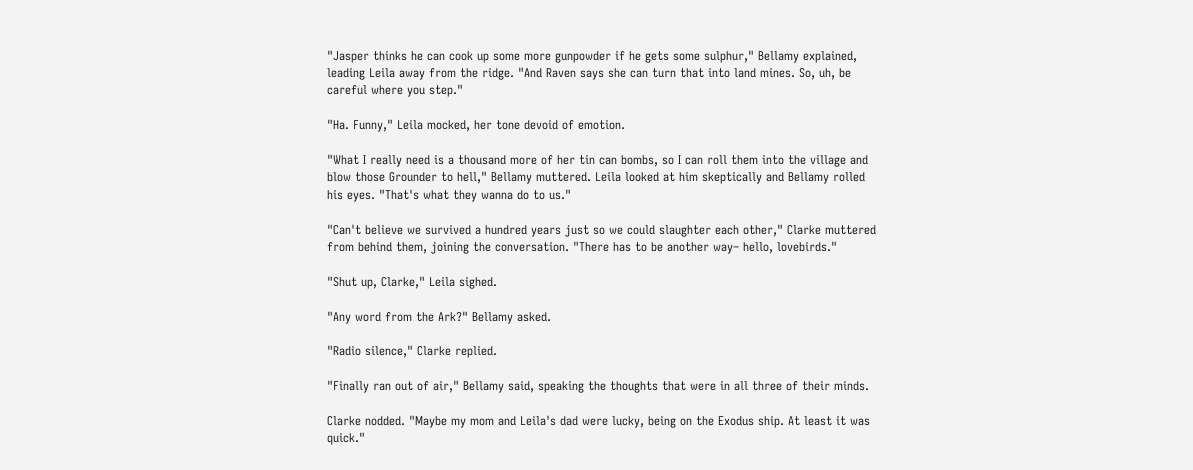"Jasper thinks he can cook up some more gunpowder if he gets some sulphur," Bellamy explained, leading Leila away from the ridge. "And Raven says she can turn that into land mines. So, uh, be careful where you step."

"Ha. Funny," Leila mocked, her tone devoid of emotion.

"What I really need is a thousand more of her tin can bombs, so I can roll them into the village and blow those Grounder to hell," Bellamy muttered. Leila looked at him skeptically and Bellamy rolled his eyes. "That's what they wanna do to us."

"Can't believe we survived a hundred years just so we could slaughter each other," Clarke muttered from behind them, joining the conversation. "There has to be another way– hello, lovebirds."

"Shut up, Clarke," Leila sighed.

"Any word from the Ark?" Bellamy asked.

"Radio silence," Clarke replied.

"Finally ran out of air," Bellamy said, speaking the thoughts that were in all three of their minds.

Clarke nodded. "Maybe my mom and Leila's dad were lucky, being on the Exodus ship. At least it was quick."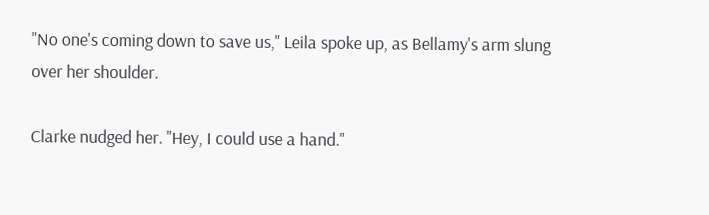"No one's coming down to save us," Leila spoke up, as Bellamy's arm slung over her shoulder.

Clarke nudged her. "Hey, I could use a hand."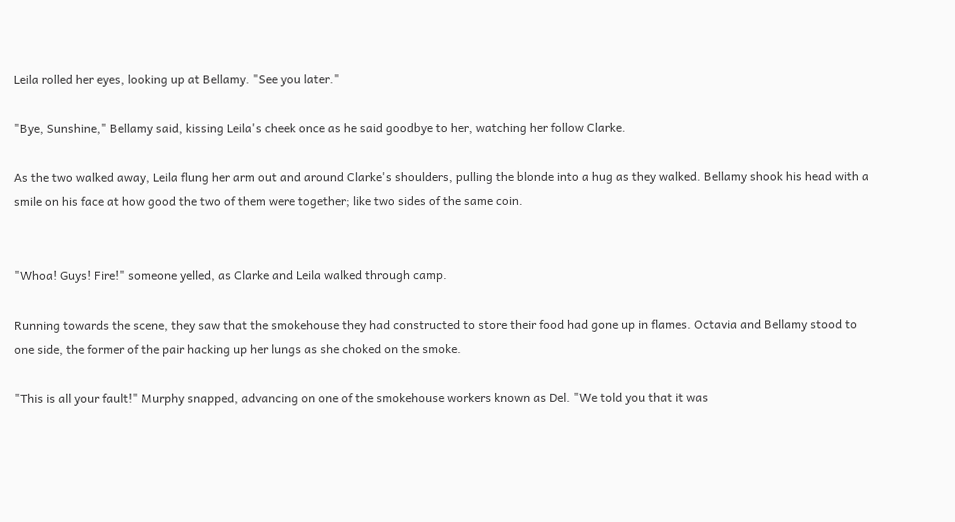Leila rolled her eyes, looking up at Bellamy. "See you later."

"Bye, Sunshine," Bellamy said, kissing Leila's cheek once as he said goodbye to her, watching her follow Clarke.

As the two walked away, Leila flung her arm out and around Clarke's shoulders, pulling the blonde into a hug as they walked. Bellamy shook his head with a smile on his face at how good the two of them were together; like two sides of the same coin.


"Whoa! Guys! Fire!" someone yelled, as Clarke and Leila walked through camp.

Running towards the scene, they saw that the smokehouse they had constructed to store their food had gone up in flames. Octavia and Bellamy stood to one side, the former of the pair hacking up her lungs as she choked on the smoke.

"This is all your fault!" Murphy snapped, advancing on one of the smokehouse workers known as Del. "We told you that it was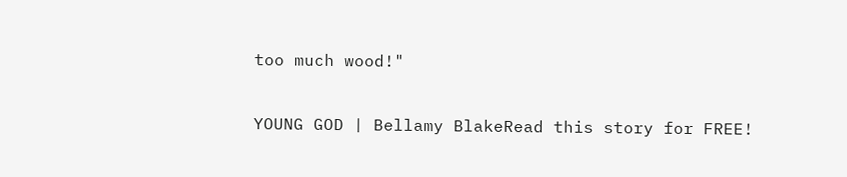too much wood!"

YOUNG GOD | Bellamy BlakeRead this story for FREE!